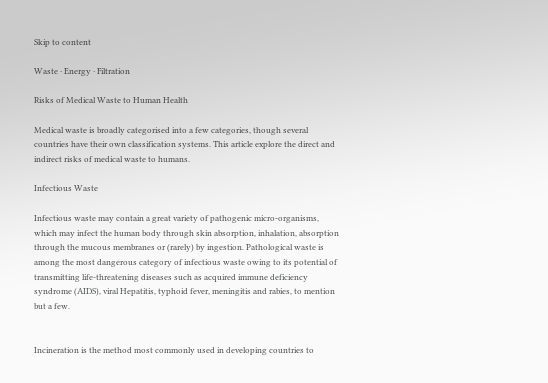Skip to content

Waste ⋅ Energy ⋅ Filtration

Risks of Medical Waste to Human Health

Medical waste is broadly categorised into a few categories, though several countries have their own classification systems. This article explore the direct and indirect risks of medical waste to humans.

Infectious Waste

Infectious waste may contain a great variety of pathogenic micro-organisms, which may infect the human body through skin absorption, inhalation, absorption through the mucous membranes or (rarely) by ingestion. Pathological waste is among the most dangerous category of infectious waste owing to its potential of transmitting life-threatening diseases such as acquired immune deficiency syndrome (AIDS), viral Hepatitis, typhoid fever, meningitis and rabies, to mention but a few.


Incineration is the method most commonly used in developing countries to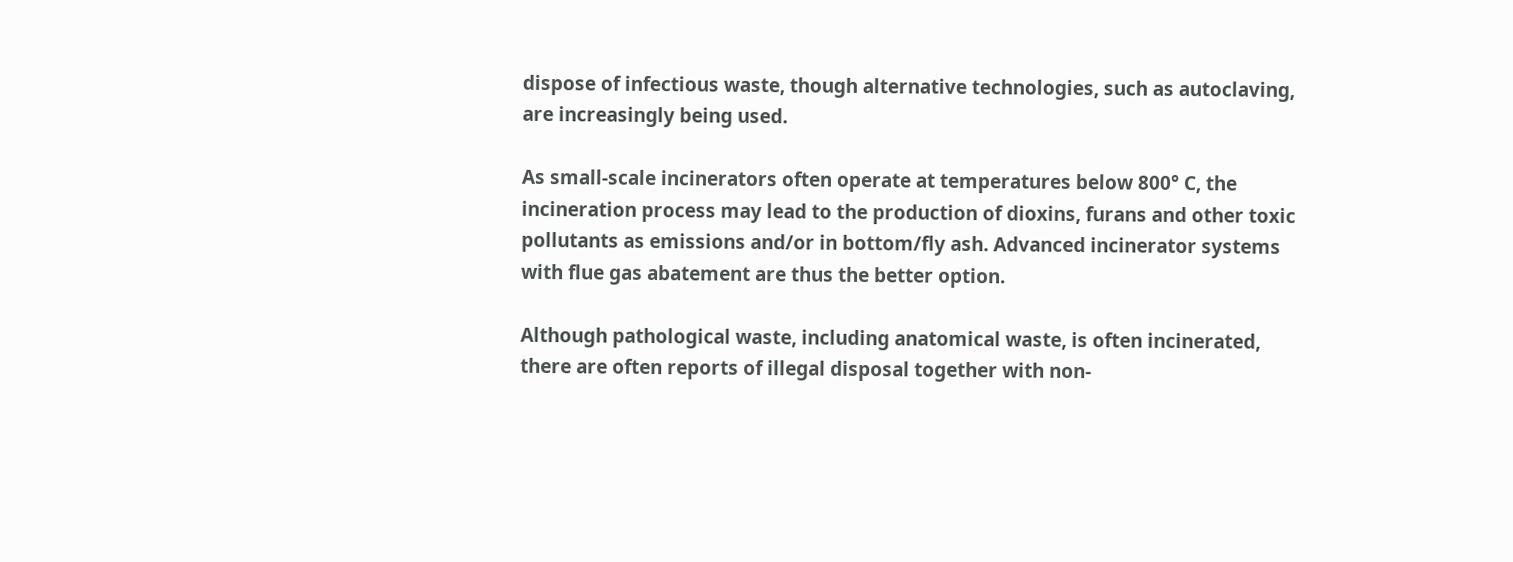dispose of infectious waste, though alternative technologies, such as autoclaving, are increasingly being used.

As small-scale incinerators often operate at temperatures below 800° C, the incineration process may lead to the production of dioxins, furans and other toxic pollutants as emissions and/or in bottom/fly ash. Advanced incinerator systems with flue gas abatement are thus the better option.

Although pathological waste, including anatomical waste, is often incinerated, there are often reports of illegal disposal together with non-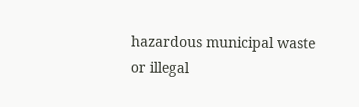hazardous municipal waste or illegal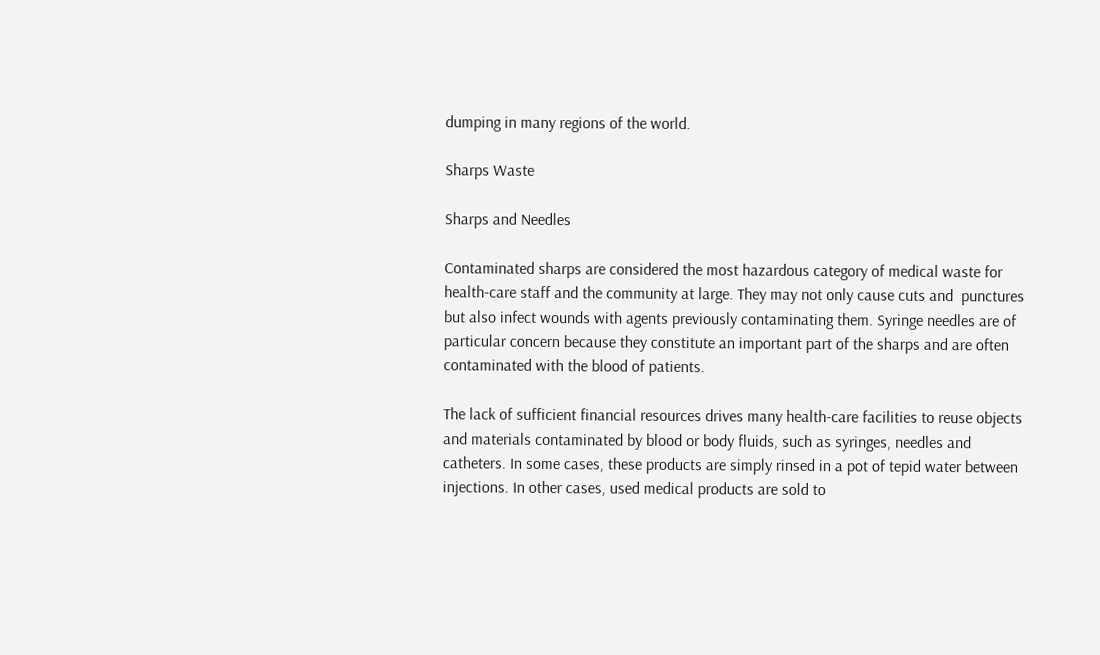dumping in many regions of the world.

Sharps Waste

Sharps and Needles

Contaminated sharps are considered the most hazardous category of medical waste for health-care staff and the community at large. They may not only cause cuts and  punctures but also infect wounds with agents previously contaminating them. Syringe needles are of particular concern because they constitute an important part of the sharps and are often contaminated with the blood of patients.

The lack of sufficient financial resources drives many health-care facilities to reuse objects and materials contaminated by blood or body fluids, such as syringes, needles and catheters. In some cases, these products are simply rinsed in a pot of tepid water between injections. In other cases, used medical products are sold to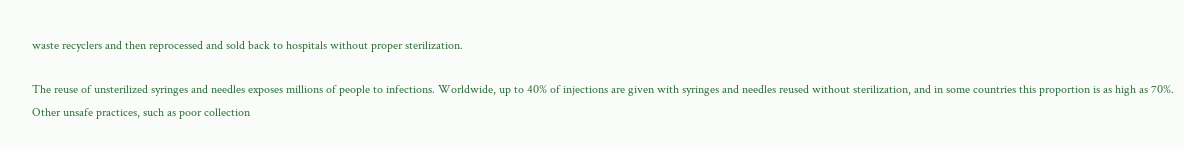waste recyclers and then reprocessed and sold back to hospitals without proper sterilization.

The reuse of unsterilized syringes and needles exposes millions of people to infections. Worldwide, up to 40% of injections are given with syringes and needles reused without sterilization, and in some countries this proportion is as high as 70%. Other unsafe practices, such as poor collection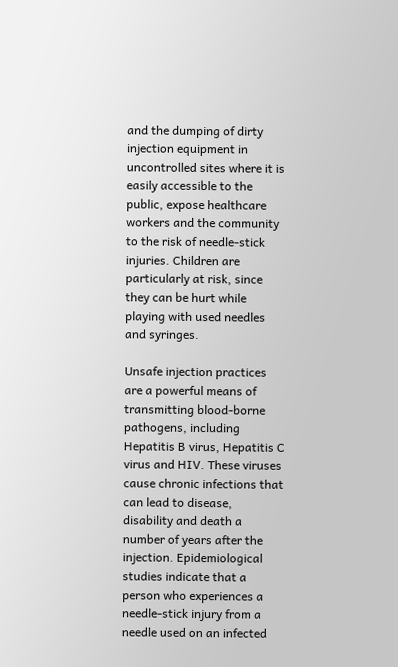and the dumping of dirty injection equipment in uncontrolled sites where it is easily accessible to the public, expose healthcare workers and the community to the risk of needle-stick injuries. Children are particularly at risk, since they can be hurt while playing with used needles and syringes.

Unsafe injection practices are a powerful means of transmitting blood-borne pathogens, including Hepatitis B virus, Hepatitis C virus and HIV. These viruses cause chronic infections that can lead to disease, disability and death a number of years after the injection. Epidemiological studies indicate that a person who experiences a needle-stick injury from a needle used on an infected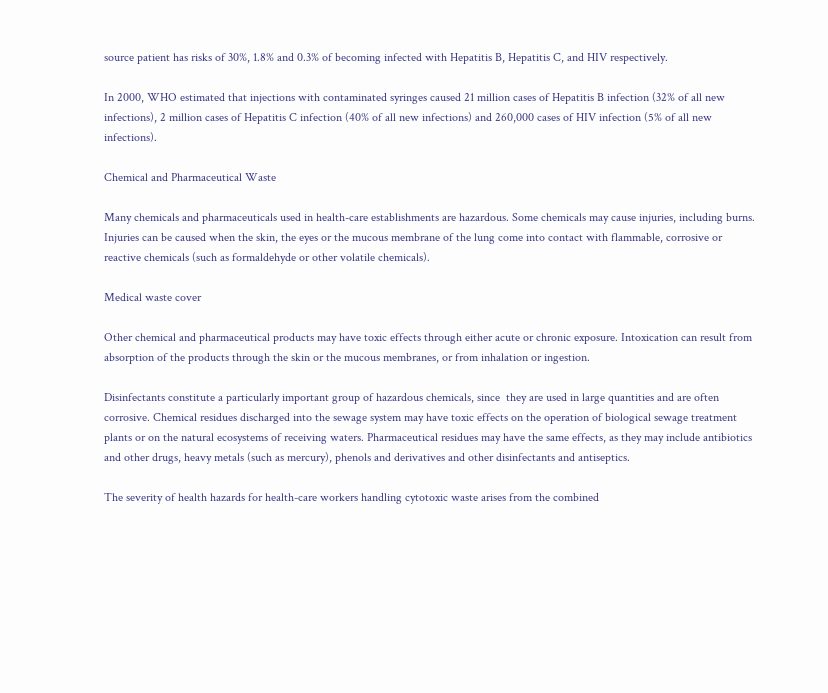source patient has risks of 30%, 1.8% and 0.3% of becoming infected with Hepatitis B, Hepatitis C, and HIV respectively.

In 2000, WHO estimated that injections with contaminated syringes caused 21 million cases of Hepatitis B infection (32% of all new infections), 2 million cases of Hepatitis C infection (40% of all new infections) and 260,000 cases of HIV infection (5% of all new infections).

Chemical and Pharmaceutical Waste

Many chemicals and pharmaceuticals used in health-care establishments are hazardous. Some chemicals may cause injuries, including burns. Injuries can be caused when the skin, the eyes or the mucous membrane of the lung come into contact with flammable, corrosive or reactive chemicals (such as formaldehyde or other volatile chemicals).

Medical waste cover

Other chemical and pharmaceutical products may have toxic effects through either acute or chronic exposure. Intoxication can result from absorption of the products through the skin or the mucous membranes, or from inhalation or ingestion.

Disinfectants constitute a particularly important group of hazardous chemicals, since  they are used in large quantities and are often corrosive. Chemical residues discharged into the sewage system may have toxic effects on the operation of biological sewage treatment plants or on the natural ecosystems of receiving waters. Pharmaceutical residues may have the same effects, as they may include antibiotics and other drugs, heavy metals (such as mercury), phenols and derivatives and other disinfectants and antiseptics.

The severity of health hazards for health-care workers handling cytotoxic waste arises from the combined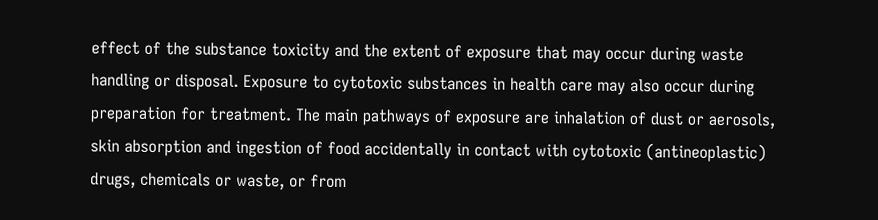effect of the substance toxicity and the extent of exposure that may occur during waste handling or disposal. Exposure to cytotoxic substances in health care may also occur during preparation for treatment. The main pathways of exposure are inhalation of dust or aerosols, skin absorption and ingestion of food accidentally in contact with cytotoxic (antineoplastic) drugs, chemicals or waste, or from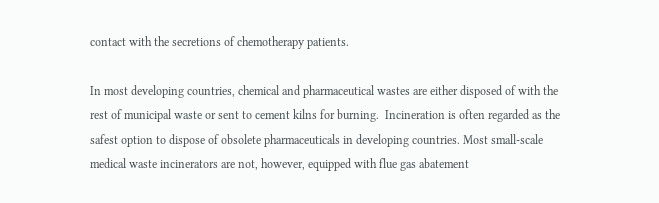contact with the secretions of chemotherapy patients.

In most developing countries, chemical and pharmaceutical wastes are either disposed of with the rest of municipal waste or sent to cement kilns for burning.  Incineration is often regarded as the safest option to dispose of obsolete pharmaceuticals in developing countries. Most small-scale medical waste incinerators are not, however, equipped with flue gas abatement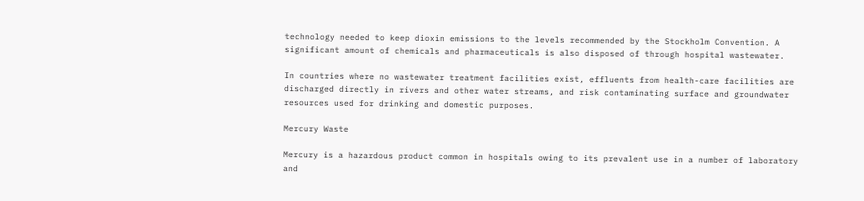technology needed to keep dioxin emissions to the levels recommended by the Stockholm Convention. A significant amount of chemicals and pharmaceuticals is also disposed of through hospital wastewater.

In countries where no wastewater treatment facilities exist, effluents from health-care facilities are discharged directly in rivers and other water streams, and risk contaminating surface and groundwater resources used for drinking and domestic purposes.

Mercury Waste

Mercury is a hazardous product common in hospitals owing to its prevalent use in a number of laboratory and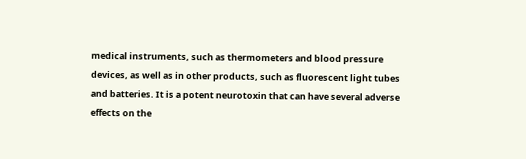medical instruments, such as thermometers and blood pressure devices, as well as in other products, such as fluorescent light tubes and batteries. It is a potent neurotoxin that can have several adverse effects on the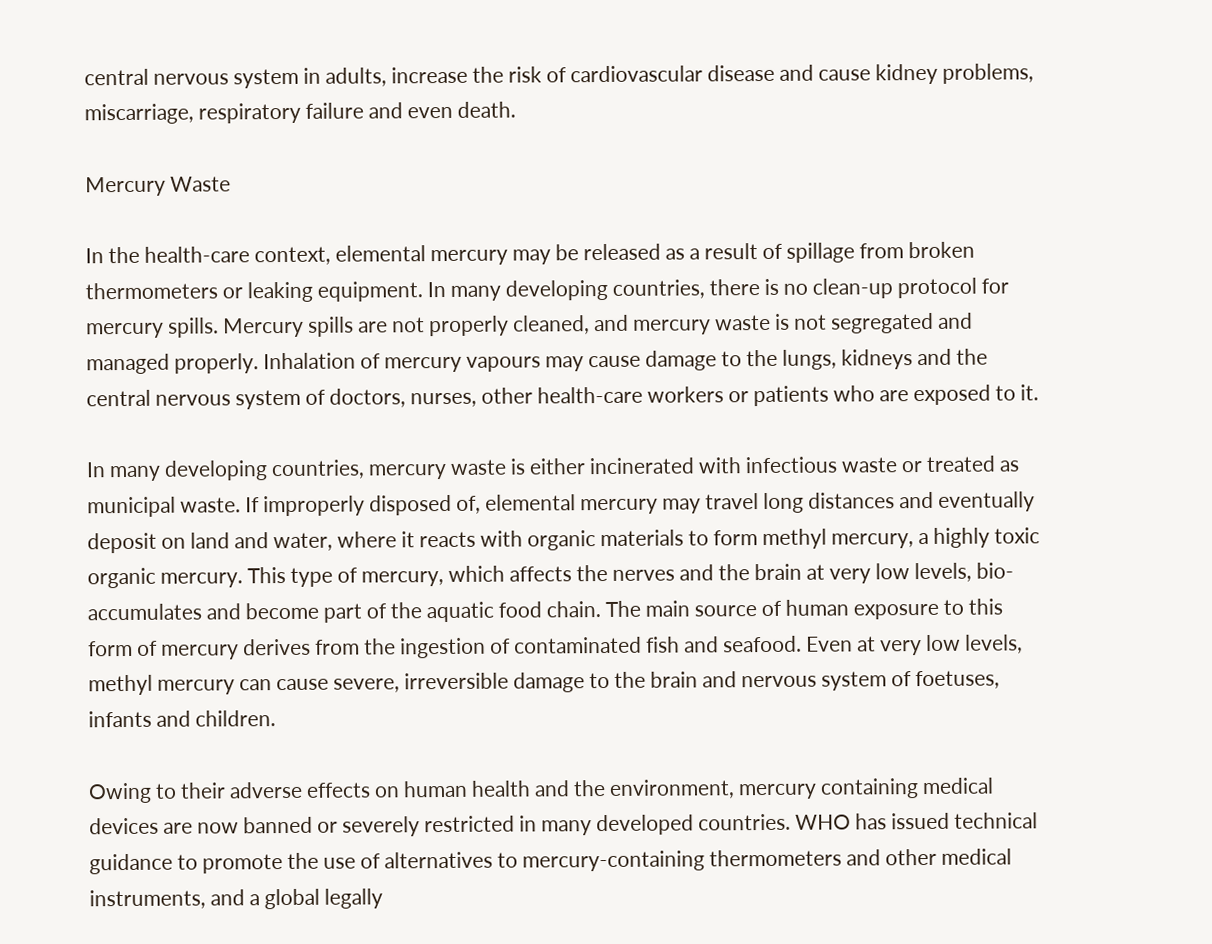central nervous system in adults, increase the risk of cardiovascular disease and cause kidney problems, miscarriage, respiratory failure and even death.

Mercury Waste

In the health-care context, elemental mercury may be released as a result of spillage from broken thermometers or leaking equipment. In many developing countries, there is no clean-up protocol for mercury spills. Mercury spills are not properly cleaned, and mercury waste is not segregated and managed properly. Inhalation of mercury vapours may cause damage to the lungs, kidneys and the central nervous system of doctors, nurses, other health-care workers or patients who are exposed to it.

In many developing countries, mercury waste is either incinerated with infectious waste or treated as municipal waste. If improperly disposed of, elemental mercury may travel long distances and eventually deposit on land and water, where it reacts with organic materials to form methyl mercury, a highly toxic organic mercury. This type of mercury, which affects the nerves and the brain at very low levels, bio-accumulates and become part of the aquatic food chain. The main source of human exposure to this form of mercury derives from the ingestion of contaminated fish and seafood. Even at very low levels, methyl mercury can cause severe, irreversible damage to the brain and nervous system of foetuses, infants and children.

Owing to their adverse effects on human health and the environment, mercury containing medical devices are now banned or severely restricted in many developed countries. WHO has issued technical guidance to promote the use of alternatives to mercury-containing thermometers and other medical instruments, and a global legally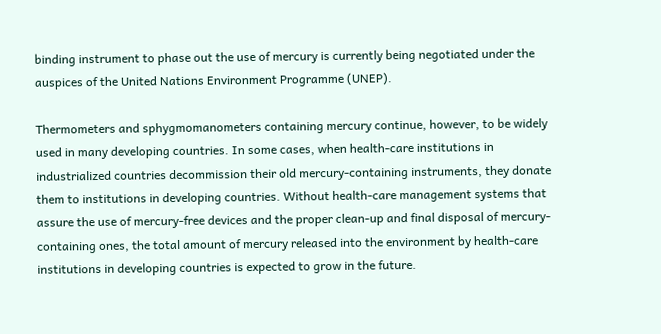binding instrument to phase out the use of mercury is currently being negotiated under the auspices of the United Nations Environment Programme (UNEP).

Thermometers and sphygmomanometers containing mercury continue, however, to be widely used in many developing countries. In some cases, when health-care institutions in industrialized countries decommission their old mercury-containing instruments, they donate them to institutions in developing countries. Without health-care management systems that assure the use of mercury-free devices and the proper clean-up and final disposal of mercury-containing ones, the total amount of mercury released into the environment by health-care institutions in developing countries is expected to grow in the future.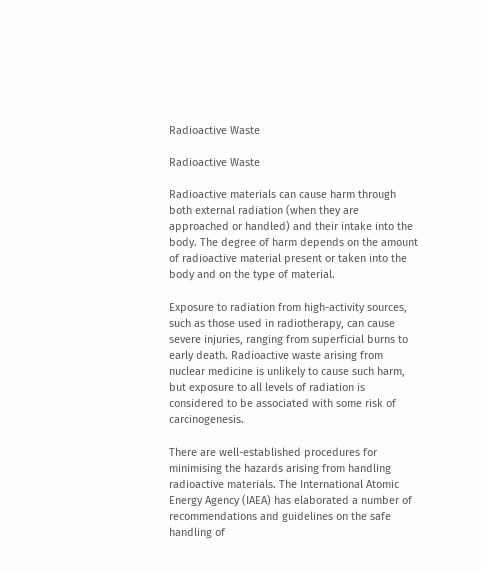Radioactive Waste

Radioactive Waste

Radioactive materials can cause harm through both external radiation (when they are approached or handled) and their intake into the body. The degree of harm depends on the amount of radioactive material present or taken into the body and on the type of material.

Exposure to radiation from high-activity sources, such as those used in radiotherapy, can cause severe injuries, ranging from superficial burns to early death. Radioactive waste arising from nuclear medicine is unlikely to cause such harm, but exposure to all levels of radiation is considered to be associated with some risk of carcinogenesis.

There are well-established procedures for minimising the hazards arising from handling radioactive materials. The International Atomic Energy Agency (IAEA) has elaborated a number of recommendations and guidelines on the safe handling of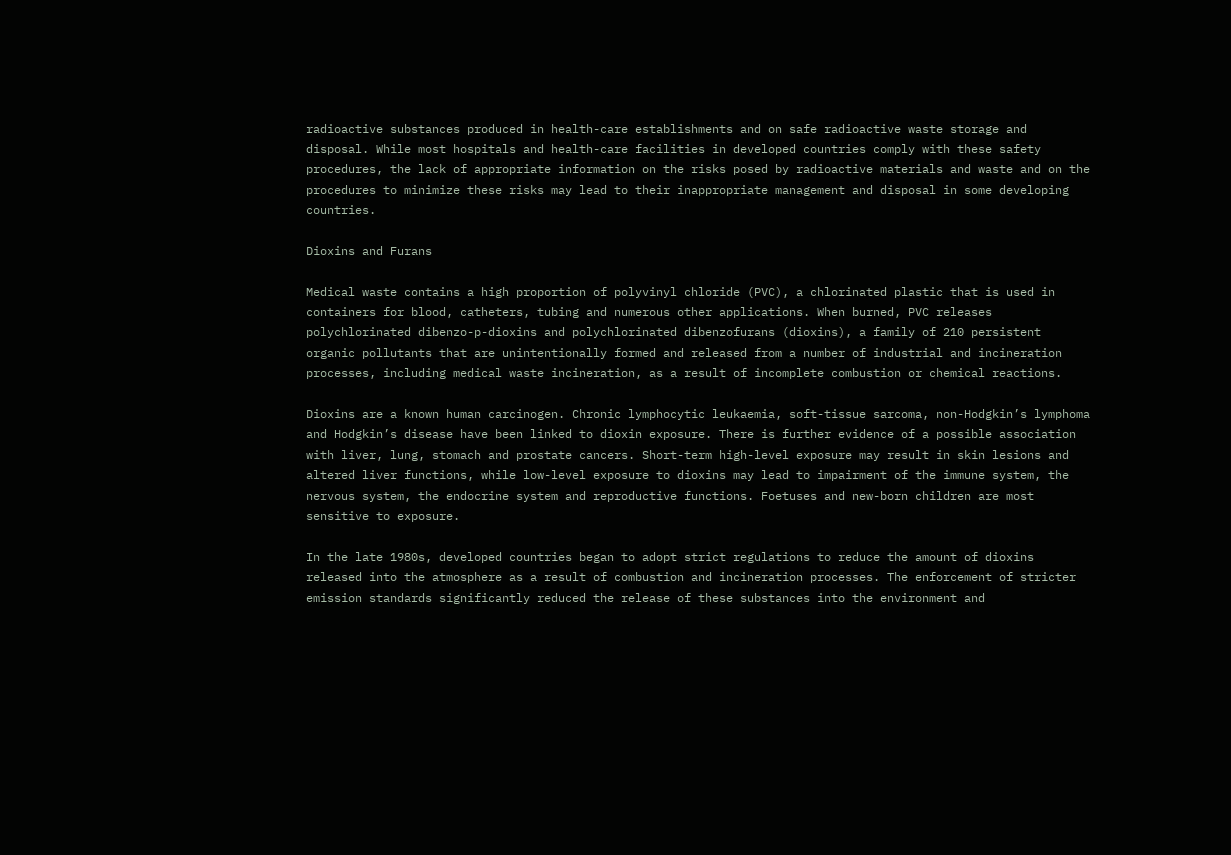radioactive substances produced in health-care establishments and on safe radioactive waste storage and disposal. While most hospitals and health-care facilities in developed countries comply with these safety procedures, the lack of appropriate information on the risks posed by radioactive materials and waste and on the procedures to minimize these risks may lead to their inappropriate management and disposal in some developing countries.

Dioxins and Furans

Medical waste contains a high proportion of polyvinyl chloride (PVC), a chlorinated plastic that is used in containers for blood, catheters, tubing and numerous other applications. When burned, PVC releases polychlorinated dibenzo-p-dioxins and polychlorinated dibenzofurans (dioxins), a family of 210 persistent organic pollutants that are unintentionally formed and released from a number of industrial and incineration processes, including medical waste incineration, as a result of incomplete combustion or chemical reactions.

Dioxins are a known human carcinogen. Chronic lymphocytic leukaemia, soft-tissue sarcoma, non-Hodgkin’s lymphoma and Hodgkin’s disease have been linked to dioxin exposure. There is further evidence of a possible association with liver, lung, stomach and prostate cancers. Short-term high-level exposure may result in skin lesions and altered liver functions, while low-level exposure to dioxins may lead to impairment of the immune system, the nervous system, the endocrine system and reproductive functions. Foetuses and new-born children are most sensitive to exposure.

In the late 1980s, developed countries began to adopt strict regulations to reduce the amount of dioxins released into the atmosphere as a result of combustion and incineration processes. The enforcement of stricter emission standards significantly reduced the release of these substances into the environment and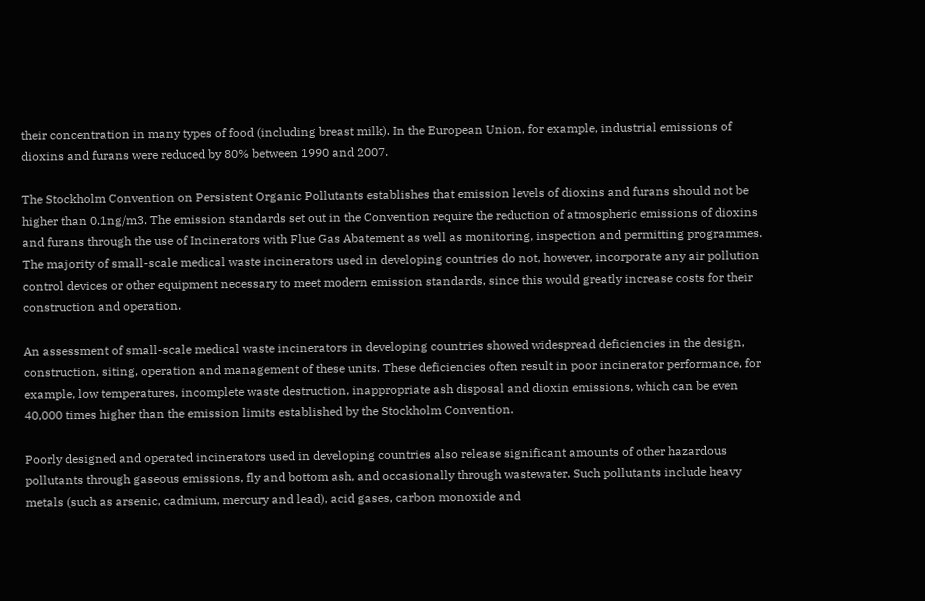their concentration in many types of food (including breast milk). In the European Union, for example, industrial emissions of dioxins and furans were reduced by 80% between 1990 and 2007.

The Stockholm Convention on Persistent Organic Pollutants establishes that emission levels of dioxins and furans should not be higher than 0.1ng/m3. The emission standards set out in the Convention require the reduction of atmospheric emissions of dioxins and furans through the use of Incinerators with Flue Gas Abatement as well as monitoring, inspection and permitting programmes. The majority of small-scale medical waste incinerators used in developing countries do not, however, incorporate any air pollution control devices or other equipment necessary to meet modern emission standards, since this would greatly increase costs for their construction and operation.

An assessment of small-scale medical waste incinerators in developing countries showed widespread deficiencies in the design, construction, siting, operation and management of these units. These deficiencies often result in poor incinerator performance, for example, low temperatures, incomplete waste destruction, inappropriate ash disposal and dioxin emissions, which can be even 40,000 times higher than the emission limits established by the Stockholm Convention.

Poorly designed and operated incinerators used in developing countries also release significant amounts of other hazardous pollutants through gaseous emissions, fly and bottom ash, and occasionally through wastewater. Such pollutants include heavy metals (such as arsenic, cadmium, mercury and lead), acid gases, carbon monoxide and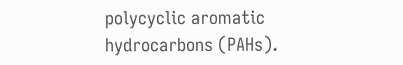polycyclic aromatic hydrocarbons (PAHs).